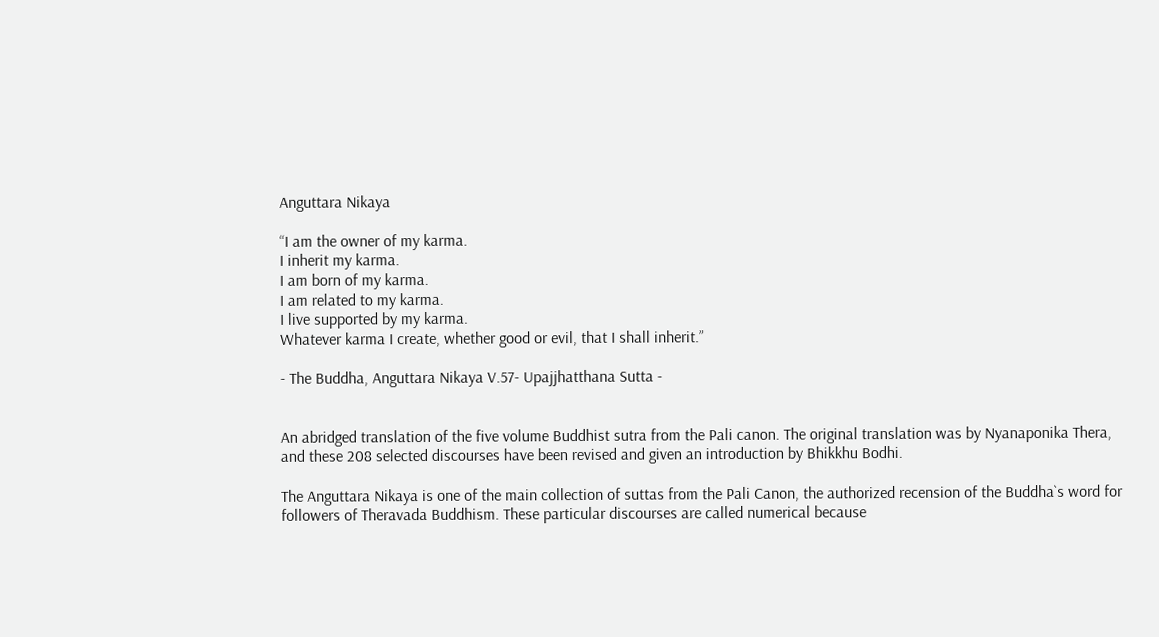Anguttara Nikaya

“I am the owner of my karma.
I inherit my karma.
I am born of my karma.
I am related to my karma.
I live supported by my karma.
Whatever karma I create, whether good or evil, that I shall inherit.”

- The Buddha, Anguttara Nikaya V.57- Upajjhatthana Sutta -


An abridged translation of the five volume Buddhist sutra from the Pali canon. The original translation was by Nyanaponika Thera, and these 208 selected discourses have been revised and given an introduction by Bhikkhu Bodhi.

The Anguttara Nikaya is one of the main collection of suttas from the Pali Canon, the authorized recension of the Buddha`s word for followers of Theravada Buddhism. These particular discourses are called numerical because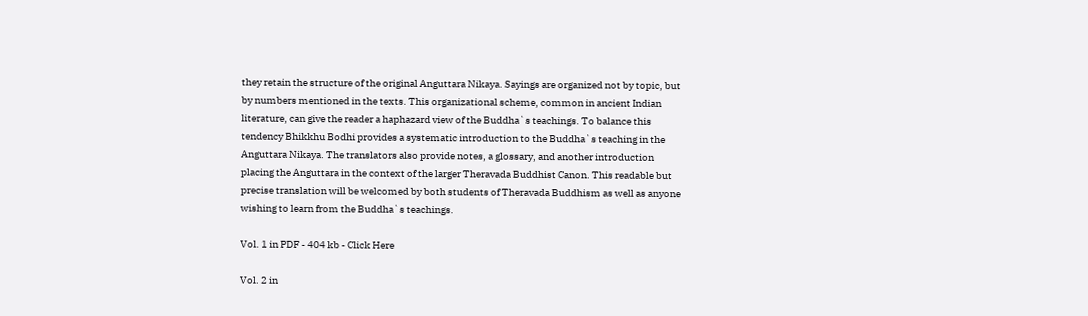they retain the structure of the original Anguttara Nikaya. Sayings are organized not by topic, but by numbers mentioned in the texts. This organizational scheme, common in ancient Indian literature, can give the reader a haphazard view of the Buddha`s teachings. To balance this tendency Bhikkhu Bodhi provides a systematic introduction to the Buddha`s teaching in the Anguttara Nikaya. The translators also provide notes, a glossary, and another introduction placing the Anguttara in the context of the larger Theravada Buddhist Canon. This readable but precise translation will be welcomed by both students of Theravada Buddhism as well as anyone wishing to learn from the Buddha`s teachings.

Vol. 1 in PDF - 404 kb - Click Here

Vol. 2 in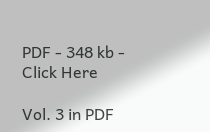PDF - 348 kb - Click Here

Vol. 3 in PDF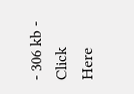- 306 kb - Click Here